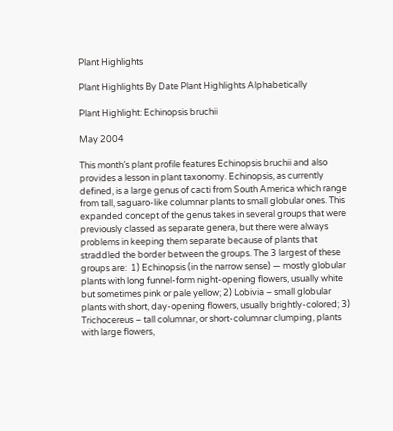Plant Highlights

Plant Highlights By Date Plant Highlights Alphabetically

Plant Highlight: Echinopsis bruchii

May 2004

This month’s plant profile features Echinopsis bruchii and also provides a lesson in plant taxonomy. Echinopsis, as currently defined, is a large genus of cacti from South America which range from tall, saguaro-like columnar plants to small globular ones. This expanded concept of the genus takes in several groups that were previously classed as separate genera, but there were always problems in keeping them separate because of plants that straddled the border between the groups. The 3 largest of these groups are:  1) Echinopsis (in the narrow sense) — mostly globular plants with long funnel-form night-opening flowers, usually white but sometimes pink or pale yellow; 2) Lobivia – small globular plants with short, day-opening flowers, usually brightly-colored; 3) Trichocereus – tall columnar, or short-columnar clumping, plants with large flowers,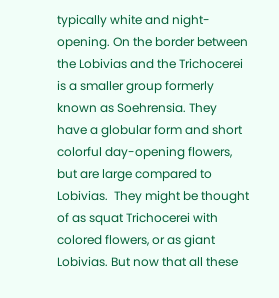typically white and night-opening. On the border between the Lobivias and the Trichocerei is a smaller group formerly known as Soehrensia. They have a globular form and short colorful day-opening flowers, but are large compared to Lobivias.  They might be thought of as squat Trichocerei with colored flowers, or as giant Lobivias. But now that all these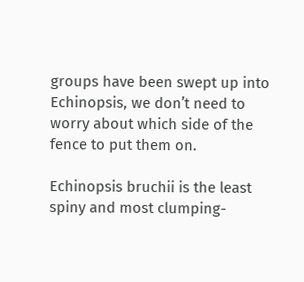groups have been swept up into Echinopsis, we don’t need to worry about which side of the fence to put them on.

Echinopsis bruchii is the least spiny and most clumping-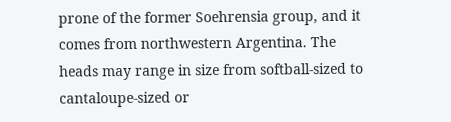prone of the former Soehrensia group, and it comes from northwestern Argentina. The heads may range in size from softball-sized to cantaloupe-sized or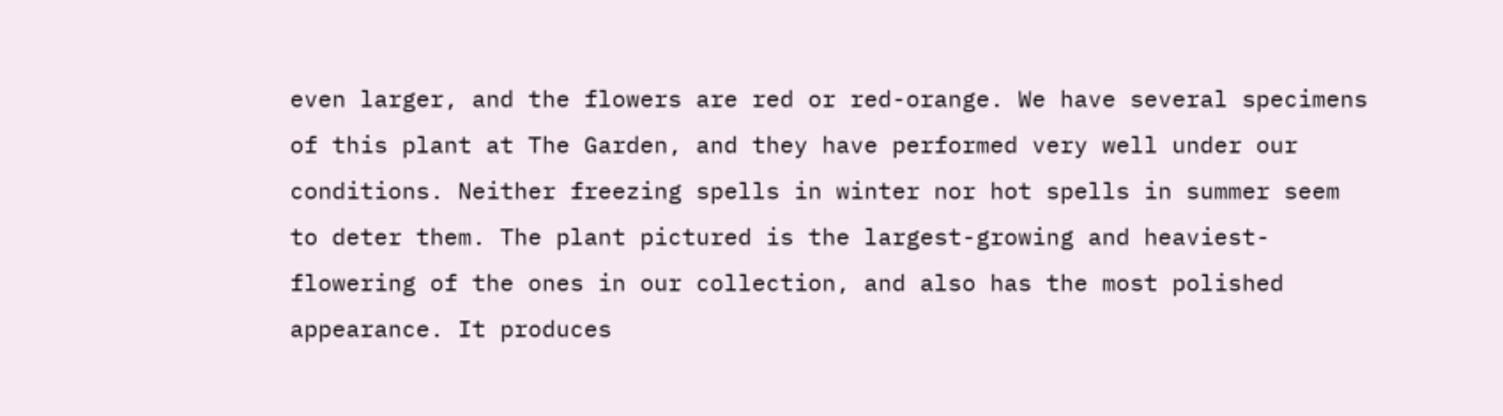even larger, and the flowers are red or red-orange. We have several specimens of this plant at The Garden, and they have performed very well under our conditions. Neither freezing spells in winter nor hot spells in summer seem to deter them. The plant pictured is the largest-growing and heaviest-flowering of the ones in our collection, and also has the most polished appearance. It produces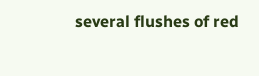several flushes of red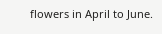flowers in April to June.